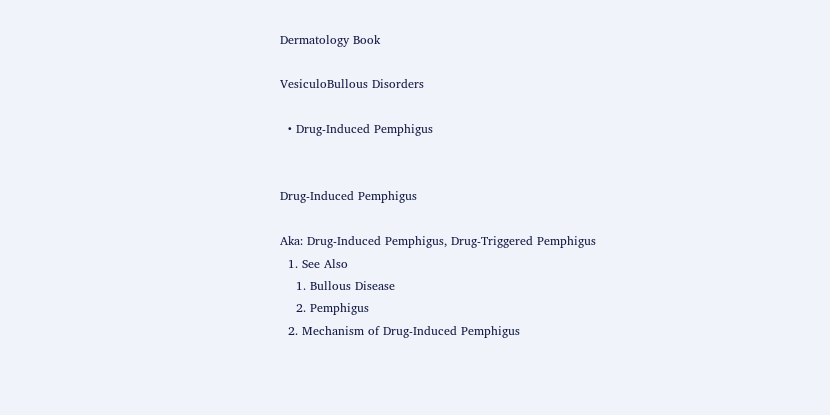Dermatology Book

VesiculoBullous Disorders

  • Drug-Induced Pemphigus


Drug-Induced Pemphigus

Aka: Drug-Induced Pemphigus, Drug-Triggered Pemphigus
  1. See Also
    1. Bullous Disease
    2. Pemphigus
  2. Mechanism of Drug-Induced Pemphigus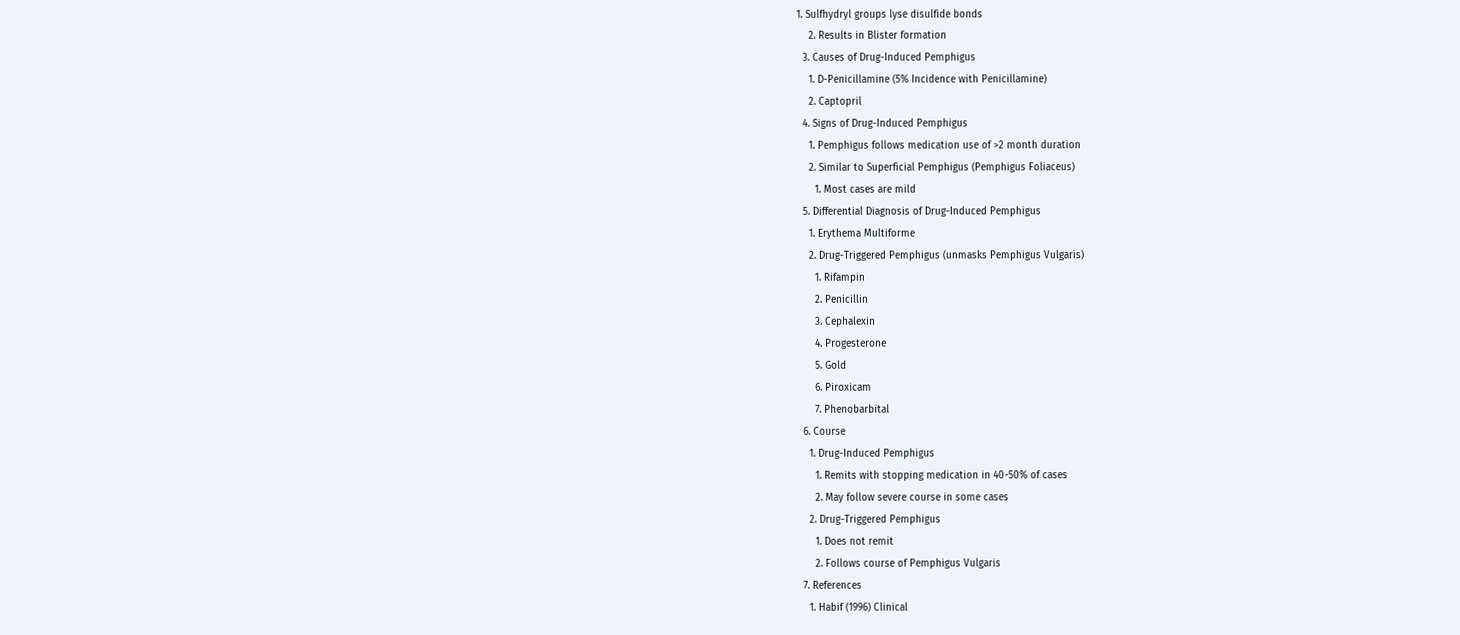1. Sulfhydryl groups lyse disulfide bonds
    2. Results in Blister formation
  3. Causes of Drug-Induced Pemphigus
    1. D-Penicillamine (5% Incidence with Penicillamine)
    2. Captopril
  4. Signs of Drug-Induced Pemphigus
    1. Pemphigus follows medication use of >2 month duration
    2. Similar to Superficial Pemphigus (Pemphigus Foliaceus)
      1. Most cases are mild
  5. Differential Diagnosis of Drug-Induced Pemphigus
    1. Erythema Multiforme
    2. Drug-Triggered Pemphigus (unmasks Pemphigus Vulgaris)
      1. Rifampin
      2. Penicillin
      3. Cephalexin
      4. Progesterone
      5. Gold
      6. Piroxicam
      7. Phenobarbital
  6. Course
    1. Drug-Induced Pemphigus
      1. Remits with stopping medication in 40-50% of cases
      2. May follow severe course in some cases
    2. Drug-Triggered Pemphigus
      1. Does not remit
      2. Follows course of Pemphigus Vulgaris
  7. References
    1. Habif (1996) Clinical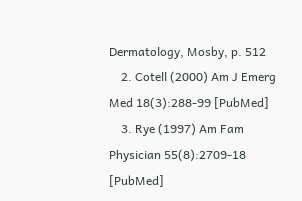Dermatology, Mosby, p. 512
    2. Cotell (2000) Am J Emerg Med 18(3):288-99 [PubMed]
    3. Rye (1997) Am Fam Physician 55(8):2709-18 [PubMed]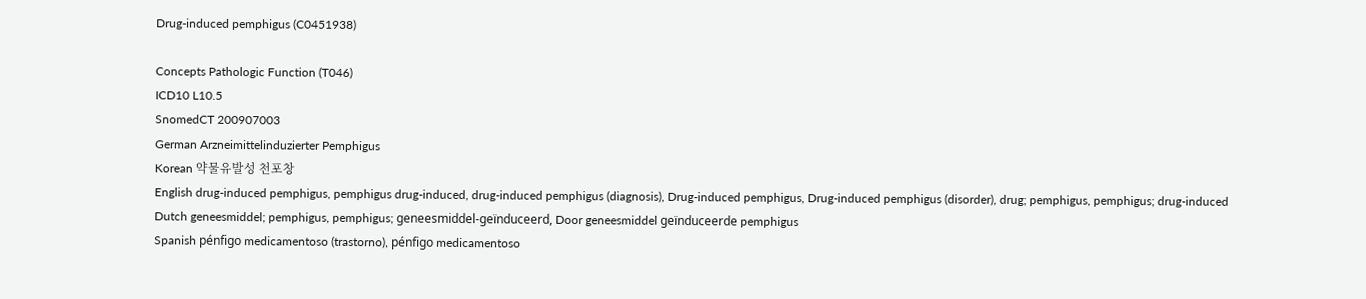Drug-induced pemphigus (C0451938)

Concepts Pathologic Function (T046)
ICD10 L10.5
SnomedCT 200907003
German Arzneimittelinduzierter Pemphigus
Korean 약물유발성 천포창
English drug-induced pemphigus, pemphigus drug-induced, drug-induced pemphigus (diagnosis), Drug-induced pemphigus, Drug-induced pemphigus (disorder), drug; pemphigus, pemphigus; drug-induced
Dutch geneesmiddel; pemphigus, pemphigus; geneesmiddel-geïnduceerd, Door geneesmiddel geïnduceerde pemphigus
Spanish pénfigo medicamentoso (trastorno), pénfigo medicamentoso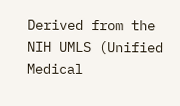Derived from the NIH UMLS (Unified Medical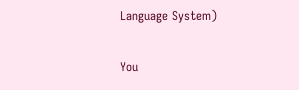Language System)

You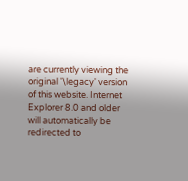are currently viewing the original '\legacy' version of this website. Internet Explorer 8.0 and older will automatically be redirected to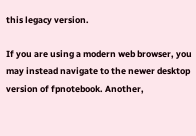this legacy version.

If you are using a modern web browser, you may instead navigate to the newer desktop version of fpnotebook. Another,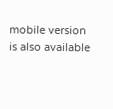mobile version is also available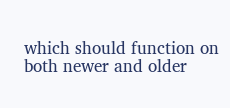which should function on both newer and older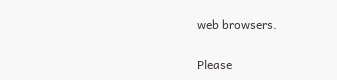web browsers.

Please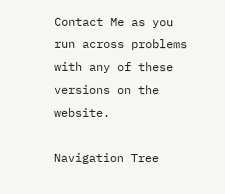Contact Me as you run across problems with any of these versions on the website.

Navigation Tree